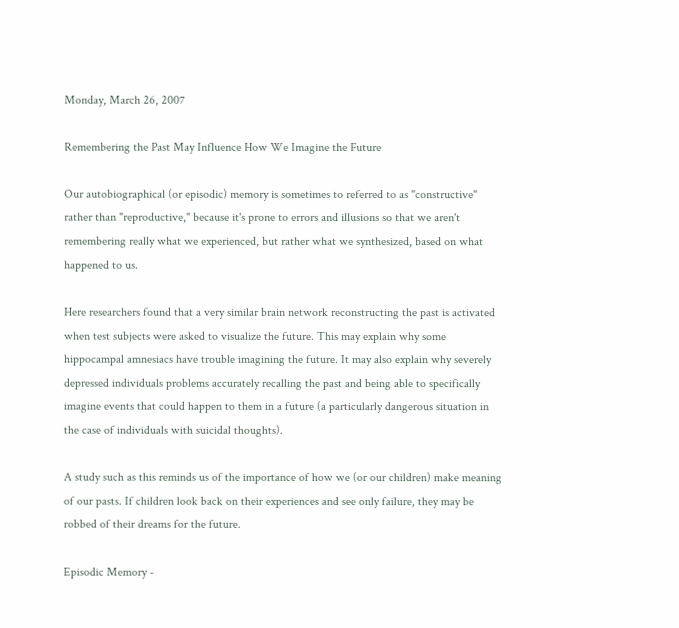Monday, March 26, 2007

Remembering the Past May Influence How We Imagine the Future

Our autobiographical (or episodic) memory is sometimes to referred to as "constructive" rather than "reproductive," because it's prone to errors and illusions so that we aren't remembering really what we experienced, but rather what we synthesized, based on what happened to us.

Here researchers found that a very similar brain network reconstructing the past is activated when test subjects were asked to visualize the future. This may explain why some hippocampal amnesiacs have trouble imagining the future. It may also explain why severely depressed individuals problems accurately recalling the past and being able to specifically imagine events that could happen to them in a future (a particularly dangerous situation in the case of individuals with suicidal thoughts).

A study such as this reminds us of the importance of how we (or our children) make meaning of our pasts. If children look back on their experiences and see only failure, they may be robbed of their dreams for the future.

Episodic Memory -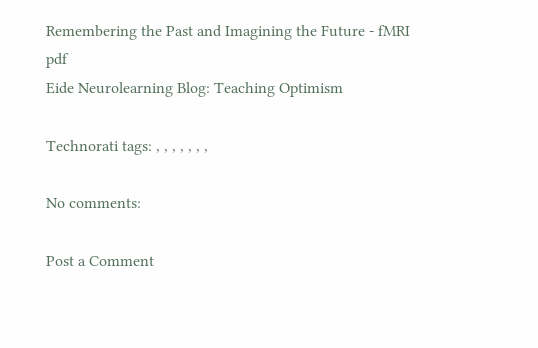Remembering the Past and Imagining the Future - fMRI pdf
Eide Neurolearning Blog: Teaching Optimism

Technorati tags: , , , , , , ,

No comments:

Post a Comment